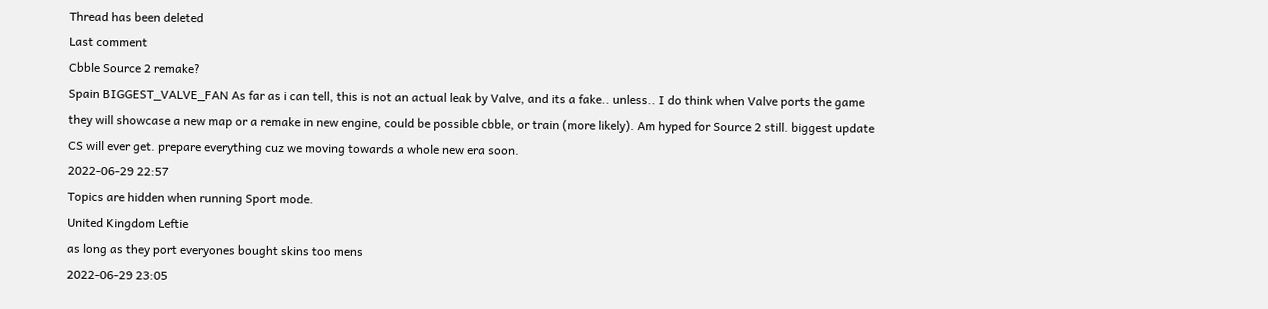Thread has been deleted
Last comment
Cbble Source 2 remake?
Spain BIGGEST_VALVE_FAN As far as i can tell, this is not an actual leak by Valve, and its a fake.. unless.. I do think when Valve ports the game they will showcase a new map or a remake in new engine, could be possible cbble, or train (more likely). Am hyped for Source 2 still. biggest update CS will ever get. prepare everything cuz we moving towards a whole new era soon.
2022-06-29 22:57
Topics are hidden when running Sport mode.
United Kingdom Leftie
as long as they port everyones bought skins too mens
2022-06-29 23:05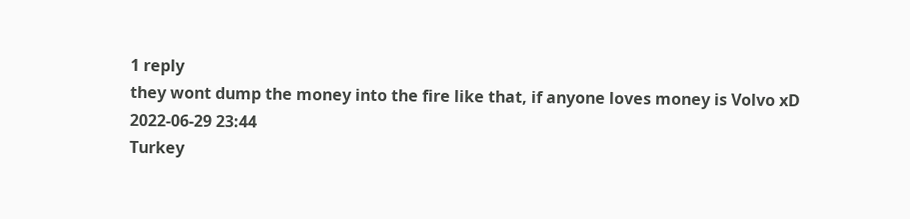1 reply
they wont dump the money into the fire like that, if anyone loves money is Volvo xD
2022-06-29 23:44
Turkey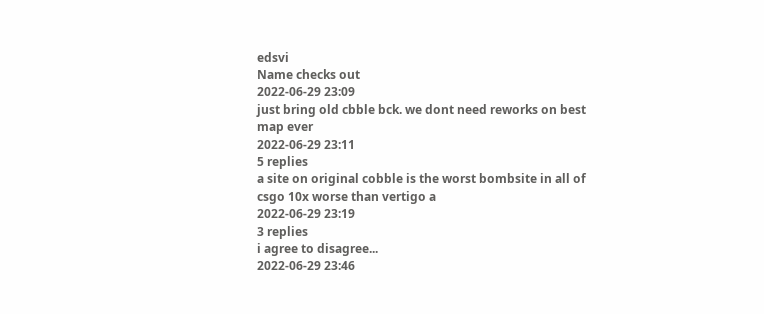edsvi
Name checks out
2022-06-29 23:09
just bring old cbble bck. we dont need reworks on best map ever
2022-06-29 23:11
5 replies
a site on original cobble is the worst bombsite in all of csgo 10x worse than vertigo a
2022-06-29 23:19
3 replies
i agree to disagree...
2022-06-29 23:46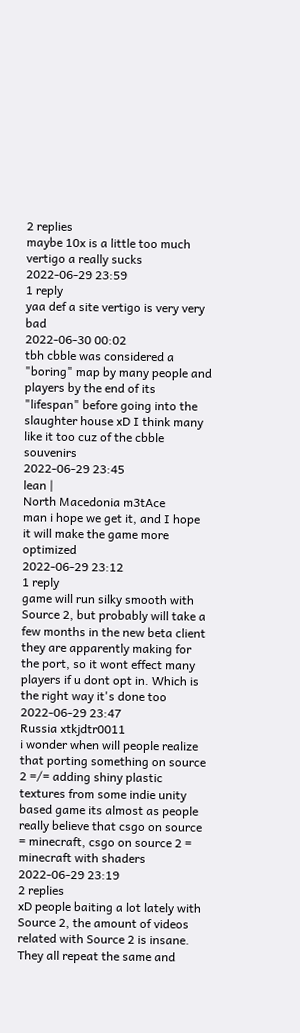2 replies
maybe 10x is a little too much vertigo a really sucks
2022-06-29 23:59
1 reply
yaa def a site vertigo is very very bad
2022-06-30 00:02
tbh cbble was considered a "boring" map by many people and players by the end of its "lifespan" before going into the slaughter house xD I think many like it too cuz of the cbble souvenirs
2022-06-29 23:45
lean |
North Macedonia m3tAce
man i hope we get it, and I hope it will make the game more optimized
2022-06-29 23:12
1 reply
game will run silky smooth with Source 2, but probably will take a few months in the new beta client they are apparently making for the port, so it wont effect many players if u dont opt in. Which is the right way it's done too
2022-06-29 23:47
Russia xtkjdtr0011
i wonder when will people realize that porting something on source 2 =/= adding shiny plastic textures from some indie unity based game its almost as people really believe that csgo on source = minecraft, csgo on source 2 = minecraft with shaders
2022-06-29 23:19
2 replies
xD people baiting a lot lately with Source 2, the amount of videos related with Source 2 is insane. They all repeat the same and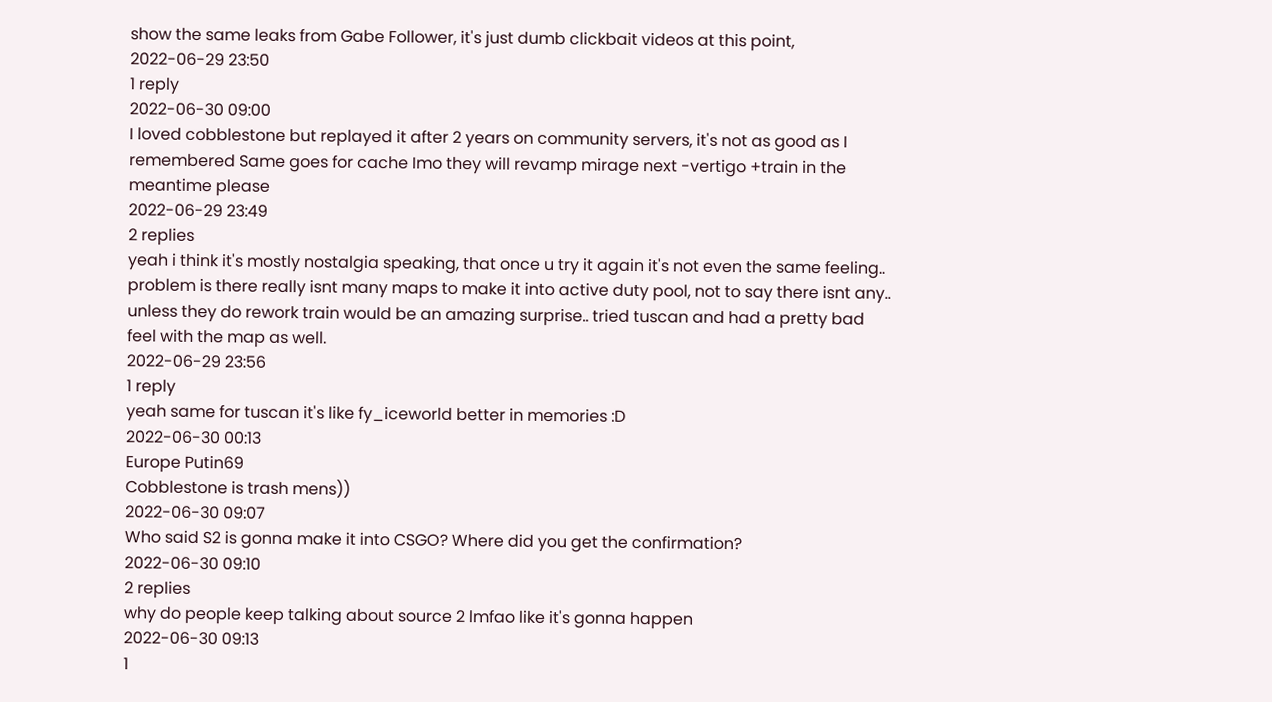show the same leaks from Gabe Follower, it's just dumb clickbait videos at this point,
2022-06-29 23:50
1 reply
2022-06-30 09:00
I loved cobblestone but replayed it after 2 years on community servers, it's not as good as I remembered Same goes for cache Imo they will revamp mirage next -vertigo +train in the meantime please
2022-06-29 23:49
2 replies
yeah i think it's mostly nostalgia speaking, that once u try it again it's not even the same feeling.. problem is there really isnt many maps to make it into active duty pool, not to say there isnt any.. unless they do rework train would be an amazing surprise.. tried tuscan and had a pretty bad feel with the map as well.
2022-06-29 23:56
1 reply
yeah same for tuscan it's like fy_iceworld better in memories :D
2022-06-30 00:13
Europe Putin69
Cobblestone is trash mens))
2022-06-30 09:07
Who said S2 is gonna make it into CSGO? Where did you get the confirmation?
2022-06-30 09:10
2 replies
why do people keep talking about source 2 lmfao like it's gonna happen
2022-06-30 09:13
1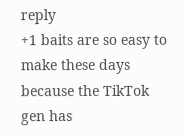reply
+1 baits are so easy to make these days because the TikTok gen has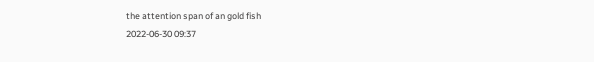the attention span of an gold fish
2022-06-30 09:37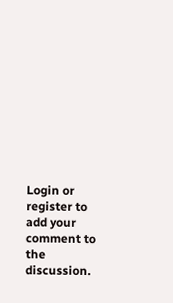Login or register to add your comment to the discussion.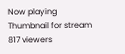Now playing
Thumbnail for stream
817 viewers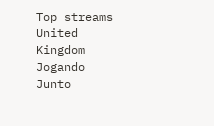Top streams
United Kingdom
Jogando Junto